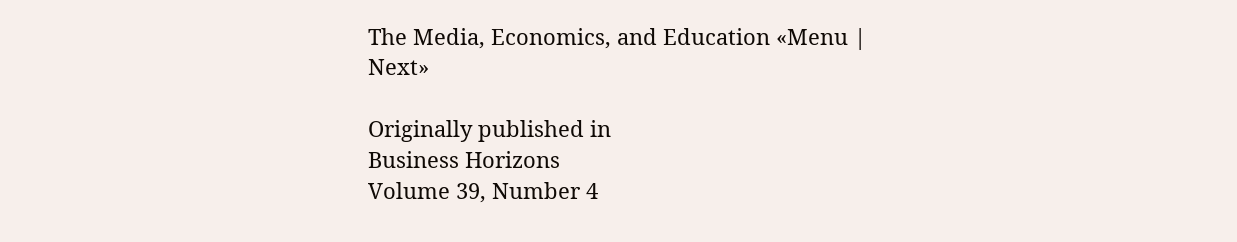The Media, Economics, and Education «Menu | Next»

Originally published in
Business Horizons
Volume 39, Number 4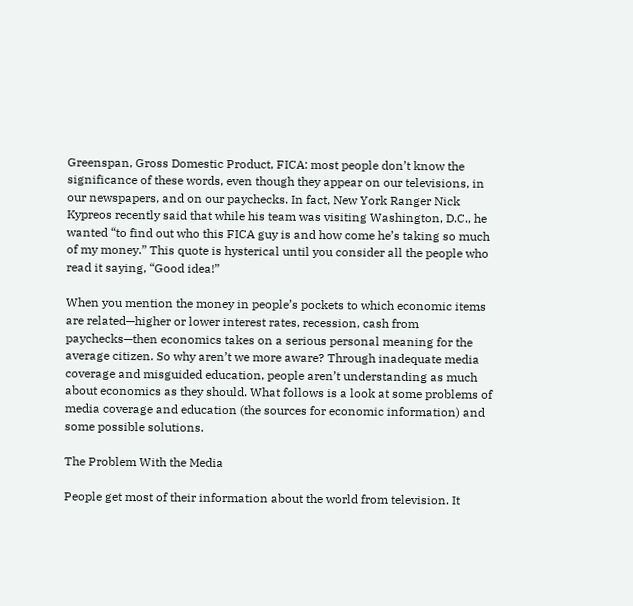Greenspan, Gross Domestic Product, FICA: most people don’t know the significance of these words, even though they appear on our televisions, in our newspapers, and on our paychecks. In fact, New York Ranger Nick Kypreos recently said that while his team was visiting Washington, D.C., he wanted “to find out who this FICA guy is and how come he’s taking so much of my money.” This quote is hysterical until you consider all the people who read it saying, “Good idea!”

When you mention the money in people’s pockets to which economic items are related—higher or lower interest rates, recession, cash from paychecks—then economics takes on a serious personal meaning for the average citizen. So why aren’t we more aware? Through inadequate media coverage and misguided education, people aren’t understanding as much about economics as they should. What follows is a look at some problems of media coverage and education (the sources for economic information) and some possible solutions.

The Problem With the Media

People get most of their information about the world from television. It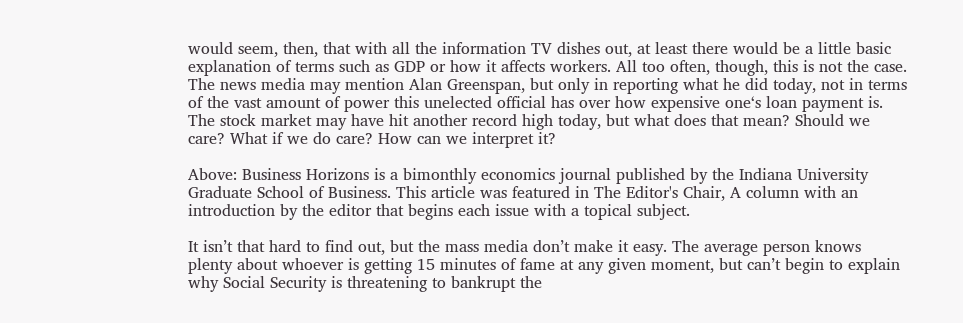would seem, then, that with all the information TV dishes out, at least there would be a little basic explanation of terms such as GDP or how it affects workers. All too often, though, this is not the case. The news media may mention Alan Greenspan, but only in reporting what he did today, not in terms of the vast amount of power this unelected official has over how expensive one‘s loan payment is. The stock market may have hit another record high today, but what does that mean? Should we care? What if we do care? How can we interpret it?

Above: Business Horizons is a bimonthly economics journal published by the Indiana University Graduate School of Business. This article was featured in The Editor's Chair, A column with an introduction by the editor that begins each issue with a topical subject.

It isn’t that hard to find out, but the mass media don’t make it easy. The average person knows plenty about whoever is getting 15 minutes of fame at any given moment, but can’t begin to explain why Social Security is threatening to bankrupt the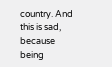country. And this is sad, because being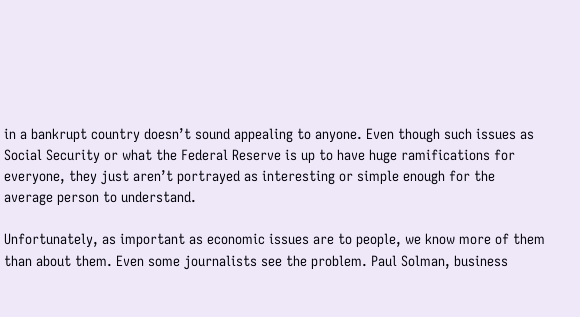in a bankrupt country doesn’t sound appealing to anyone. Even though such issues as Social Security or what the Federal Reserve is up to have huge ramifications for everyone, they just aren’t portrayed as interesting or simple enough for the average person to understand.

Unfortunately, as important as economic issues are to people, we know more of them than about them. Even some journalists see the problem. Paul Solman, business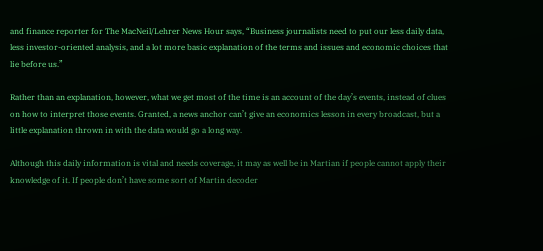and finance reporter for The MacNeil/Lehrer News Hour says, “Business journalists need to put our less daily data, less investor-oriented analysis, and a lot more basic explanation of the terms and issues and economic choices that lie before us.”

Rather than an explanation, however, what we get most of the time is an account of the day’s events, instead of clues on how to interpret those events. Granted, a news anchor can’t give an economics lesson in every broadcast, but a little explanation thrown in with the data would go a long way.

Although this daily information is vital and needs coverage, it may as well be in Martian if people cannot apply their knowledge of it. If people don’t have some sort of Martin decoder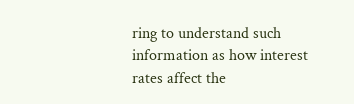ring to understand such information as how interest rates affect the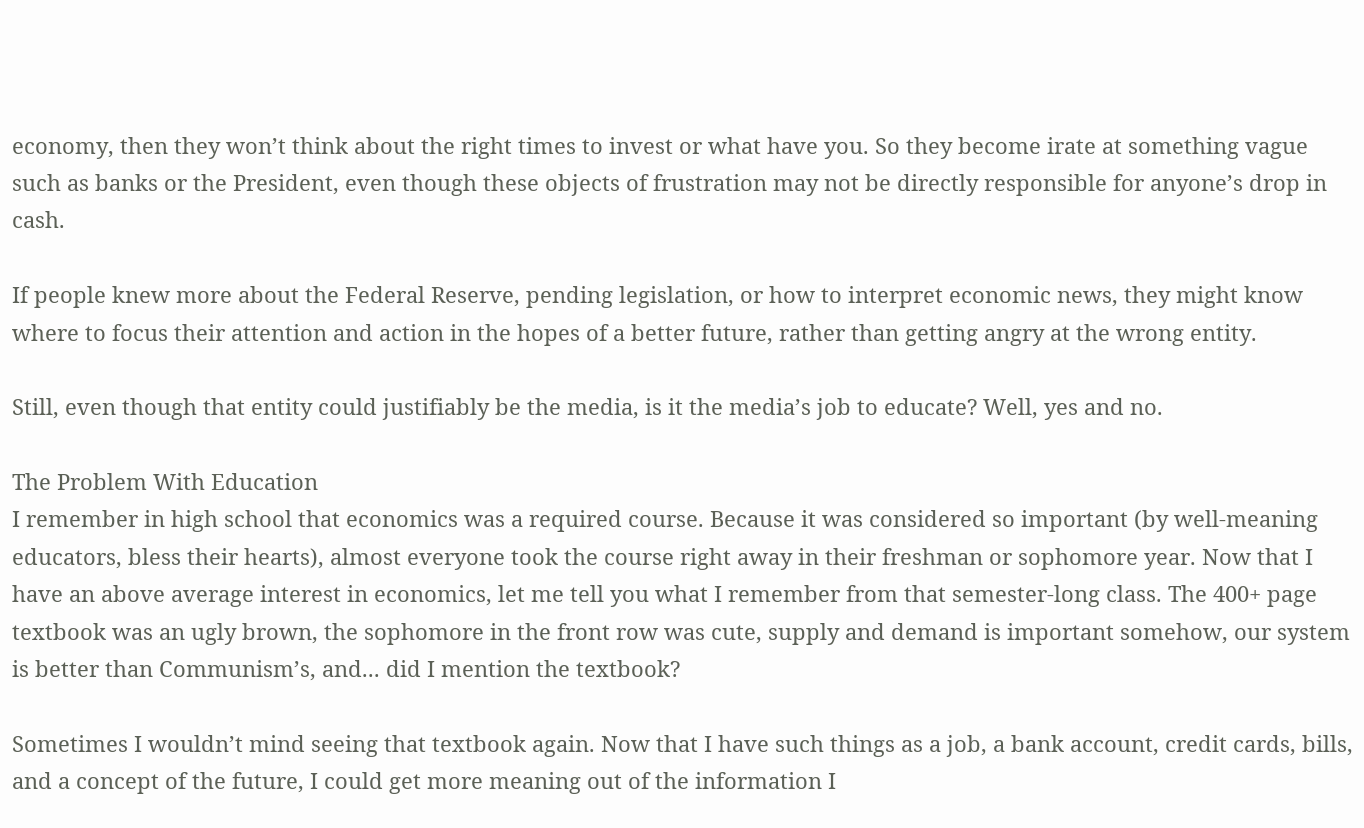economy, then they won’t think about the right times to invest or what have you. So they become irate at something vague such as banks or the President, even though these objects of frustration may not be directly responsible for anyone’s drop in cash.

If people knew more about the Federal Reserve, pending legislation, or how to interpret economic news, they might know where to focus their attention and action in the hopes of a better future, rather than getting angry at the wrong entity.

Still, even though that entity could justifiably be the media, is it the media’s job to educate? Well, yes and no.

The Problem With Education
I remember in high school that economics was a required course. Because it was considered so important (by well-meaning educators, bless their hearts), almost everyone took the course right away in their freshman or sophomore year. Now that I have an above average interest in economics, let me tell you what I remember from that semester-long class. The 400+ page textbook was an ugly brown, the sophomore in the front row was cute, supply and demand is important somehow, our system is better than Communism’s, and... did I mention the textbook?

Sometimes I wouldn’t mind seeing that textbook again. Now that I have such things as a job, a bank account, credit cards, bills, and a concept of the future, I could get more meaning out of the information I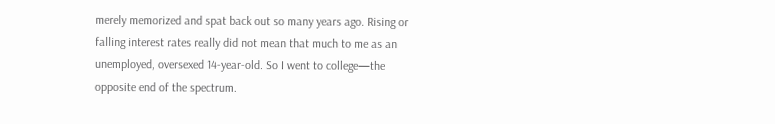merely memorized and spat back out so many years ago. Rising or falling interest rates really did not mean that much to me as an unemployed, oversexed 14-year-old. So I went to college—the opposite end of the spectrum.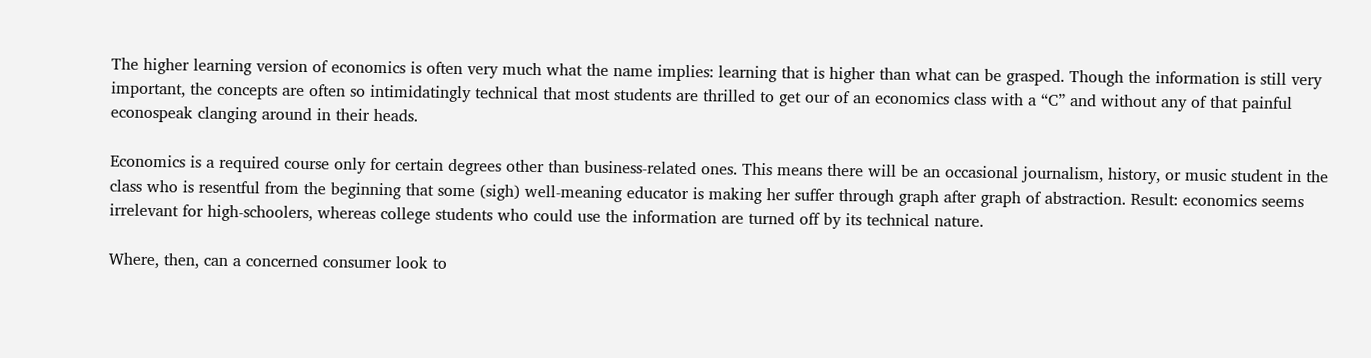The higher learning version of economics is often very much what the name implies: learning that is higher than what can be grasped. Though the information is still very important, the concepts are often so intimidatingly technical that most students are thrilled to get our of an economics class with a “C” and without any of that painful econospeak clanging around in their heads.

Economics is a required course only for certain degrees other than business-related ones. This means there will be an occasional journalism, history, or music student in the class who is resentful from the beginning that some (sigh) well-meaning educator is making her suffer through graph after graph of abstraction. Result: economics seems irrelevant for high-schoolers, whereas college students who could use the information are turned off by its technical nature.

Where, then, can a concerned consumer look to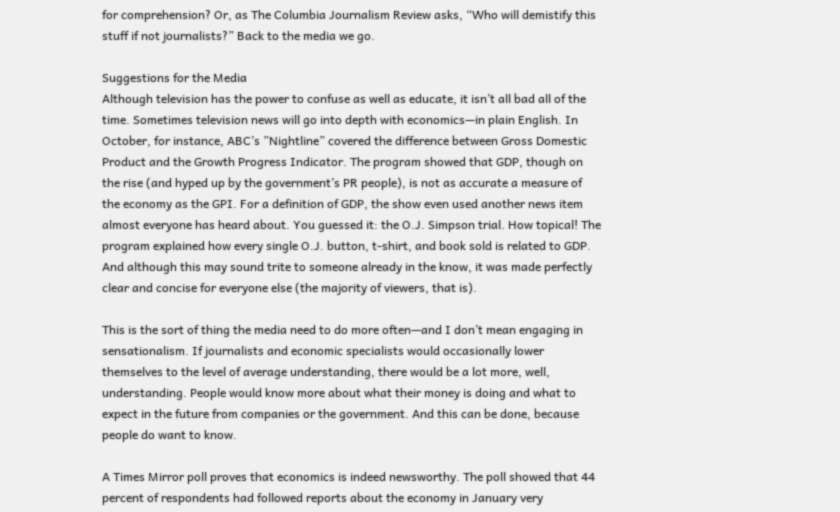for comprehension? Or, as The Columbia Journalism Review asks, “Who will demistify this stuff if not journalists?” Back to the media we go.

Suggestions for the Media
Although television has the power to confuse as well as educate, it isn’t all bad all of the time. Sometimes television news will go into depth with economics—in plain English. In October, for instance, ABC’s ”Nightline” covered the difference between Gross Domestic Product and the Growth Progress Indicator. The program showed that GDP, though on the rise (and hyped up by the government’s PR people), is not as accurate a measure of the economy as the GPI. For a definition of GDP, the show even used another news item almost everyone has heard about. You guessed it: the O.J. Simpson trial. How topical! The program explained how every single O.J. button, t-shirt, and book sold is related to GDP. And although this may sound trite to someone already in the know, it was made perfectly clear and concise for everyone else (the majority of viewers, that is).

This is the sort of thing the media need to do more often—and I don’t mean engaging in sensationalism. If journalists and economic specialists would occasionally lower themselves to the level of average understanding, there would be a lot more, well, understanding. People would know more about what their money is doing and what to expect in the future from companies or the government. And this can be done, because people do want to know.

A Times Mirror poll proves that economics is indeed newsworthy. The poll showed that 44 percent of respondents had followed reports about the economy in January very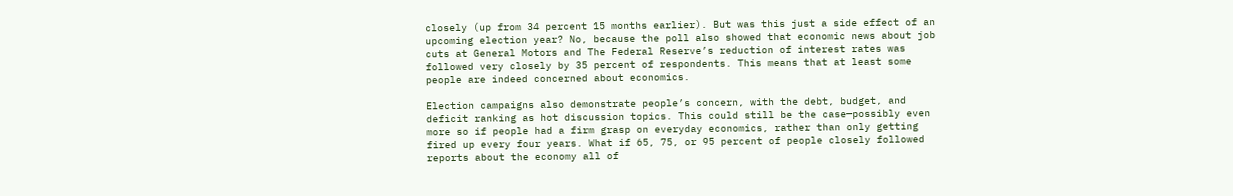closely (up from 34 percent 15 months earlier). But was this just a side effect of an upcoming election year? No, because the poll also showed that economic news about job cuts at General Motors and The Federal Reserve’s reduction of interest rates was followed very closely by 35 percent of respondents. This means that at least some people are indeed concerned about economics.

Election campaigns also demonstrate people’s concern, with the debt, budget, and deficit ranking as hot discussion topics. This could still be the case—possibly even more so if people had a firm grasp on everyday economics, rather than only getting fired up every four years. What if 65, 75, or 95 percent of people closely followed reports about the economy all of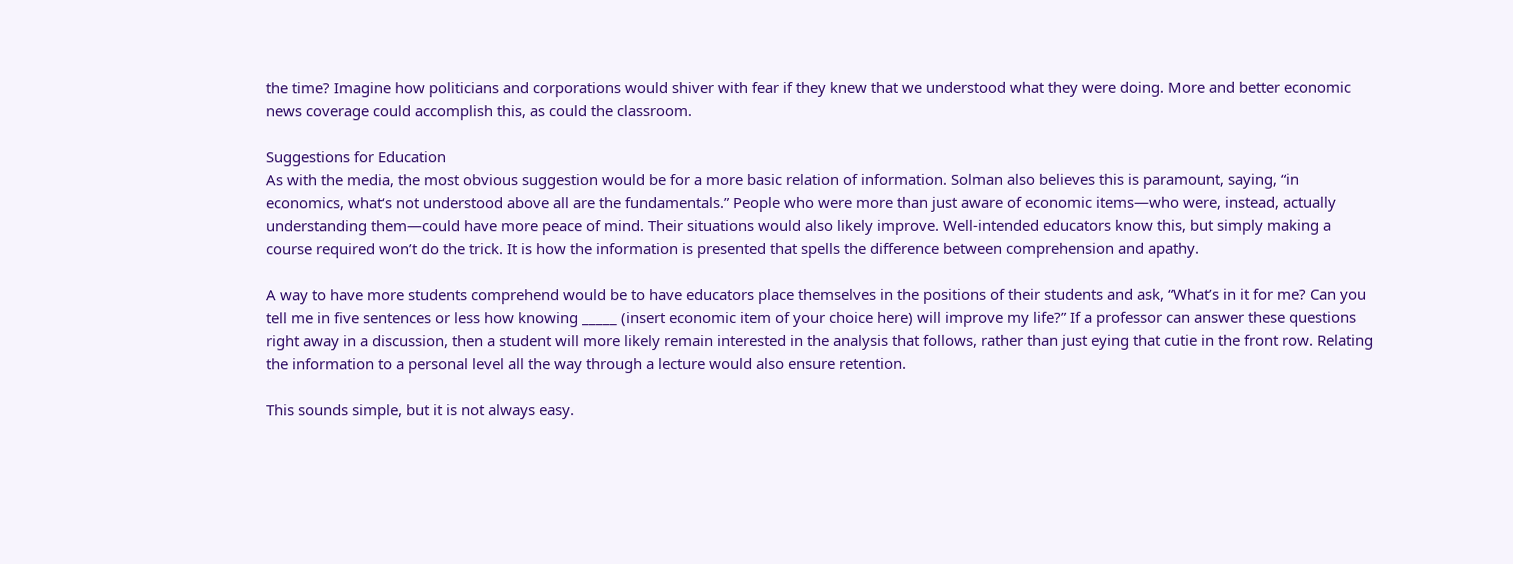the time? Imagine how politicians and corporations would shiver with fear if they knew that we understood what they were doing. More and better economic news coverage could accomplish this, as could the classroom.

Suggestions for Education
As with the media, the most obvious suggestion would be for a more basic relation of information. Solman also believes this is paramount, saying, “in economics, what‘s not understood above all are the fundamentals.” People who were more than just aware of economic items—who were, instead, actually understanding them—could have more peace of mind. Their situations would also likely improve. Well-intended educators know this, but simply making a course required won’t do the trick. It is how the information is presented that spells the difference between comprehension and apathy.

A way to have more students comprehend would be to have educators place themselves in the positions of their students and ask, “What’s in it for me? Can you tell me in five sentences or less how knowing _____ (insert economic item of your choice here) will improve my life?” If a professor can answer these questions right away in a discussion, then a student will more likely remain interested in the analysis that follows, rather than just eying that cutie in the front row. Relating the information to a personal level all the way through a lecture would also ensure retention.

This sounds simple, but it is not always easy.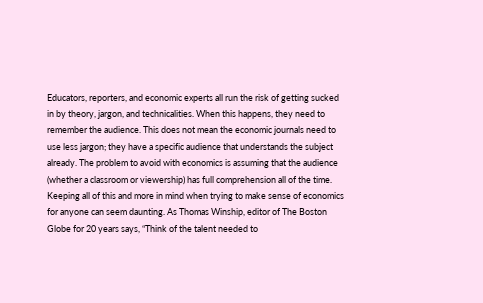Educators, reporters, and economic experts all run the risk of getting sucked in by theory, jargon, and technicalities. When this happens, they need to remember the audience. This does not mean the economic journals need to use less jargon; they have a specific audience that understands the subject already. The problem to avoid with economics is assuming that the audience (whether a classroom or viewership) has full comprehension all of the time. Keeping all of this and more in mind when trying to make sense of economics for anyone can seem daunting. As Thomas Winship, editor of The Boston Globe for 20 years says, “Think of the talent needed to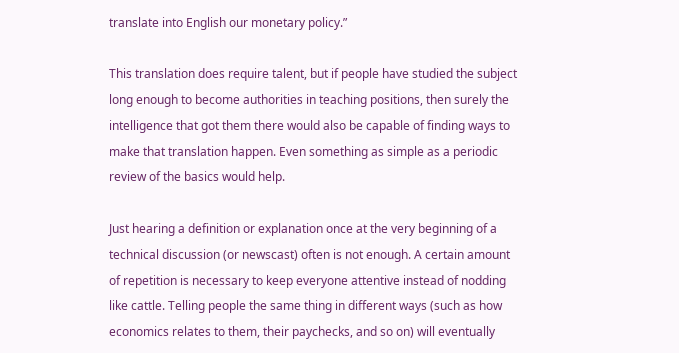translate into English our monetary policy.”

This translation does require talent, but if people have studied the subject long enough to become authorities in teaching positions, then surely the intelligence that got them there would also be capable of finding ways to make that translation happen. Even something as simple as a periodic review of the basics would help.

Just hearing a definition or explanation once at the very beginning of a technical discussion (or newscast) often is not enough. A certain amount of repetition is necessary to keep everyone attentive instead of nodding like cattle. Telling people the same thing in different ways (such as how economics relates to them, their paychecks, and so on) will eventually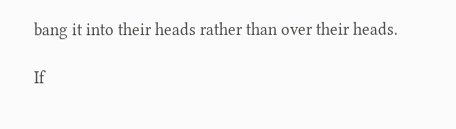bang it into their heads rather than over their heads.

If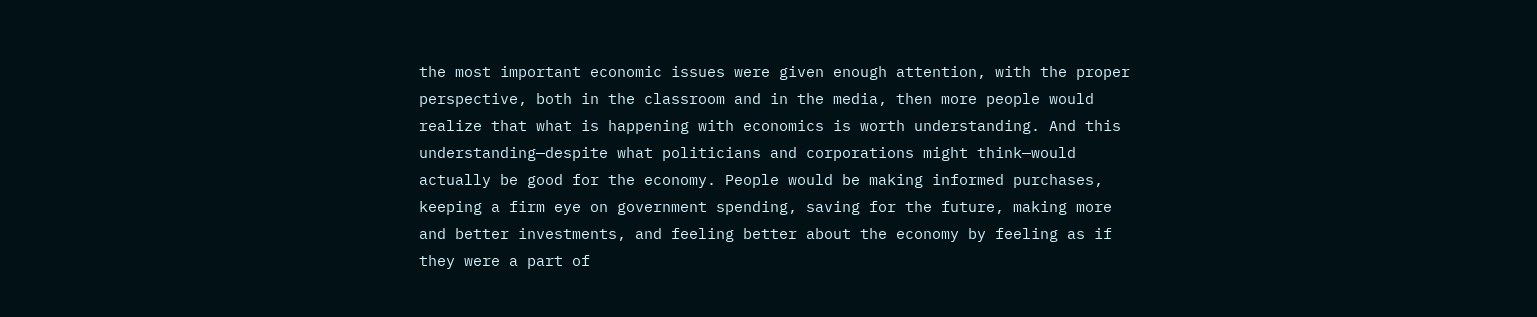the most important economic issues were given enough attention, with the proper perspective, both in the classroom and in the media, then more people would realize that what is happening with economics is worth understanding. And this understanding—despite what politicians and corporations might think—would actually be good for the economy. People would be making informed purchases, keeping a firm eye on government spending, saving for the future, making more and better investments, and feeling better about the economy by feeling as if they were a part of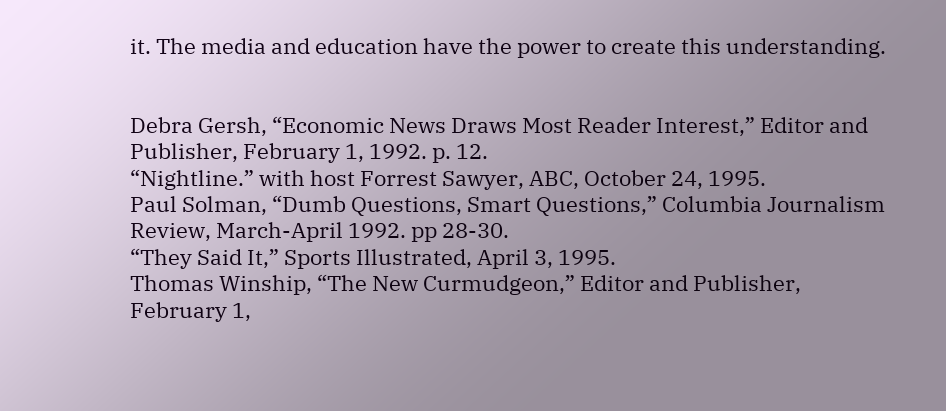it. The media and education have the power to create this understanding.


Debra Gersh, “Economic News Draws Most Reader Interest,” Editor and Publisher, February 1, 1992. p. 12.
“Nightline.” with host Forrest Sawyer, ABC, October 24, 1995.
Paul Solman, “Dumb Questions, Smart Questions,” Columbia Journalism Review, March-April 1992. pp 28-30.
“They Said It,” Sports Illustrated, April 3, 1995.
Thomas Winship, “The New Curmudgeon,” Editor and Publisher, February 1,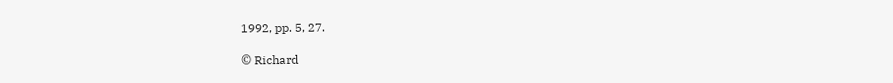1992, pp. 5, 27.

© Richard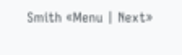Smith «Menu | Next»